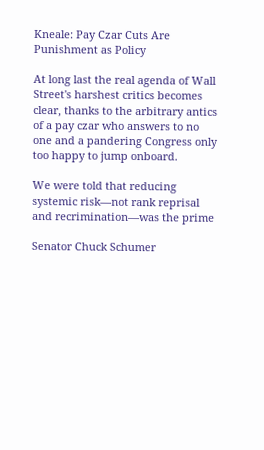Kneale: Pay Czar Cuts Are Punishment as Policy

At long last the real agenda of Wall Street's harshest critics becomes clear, thanks to the arbitrary antics of a pay czar who answers to no one and a pandering Congress only too happy to jump onboard.

We were told that reducing systemic risk—not rank reprisal and recrimination—was the prime

Senator Chuck Schumer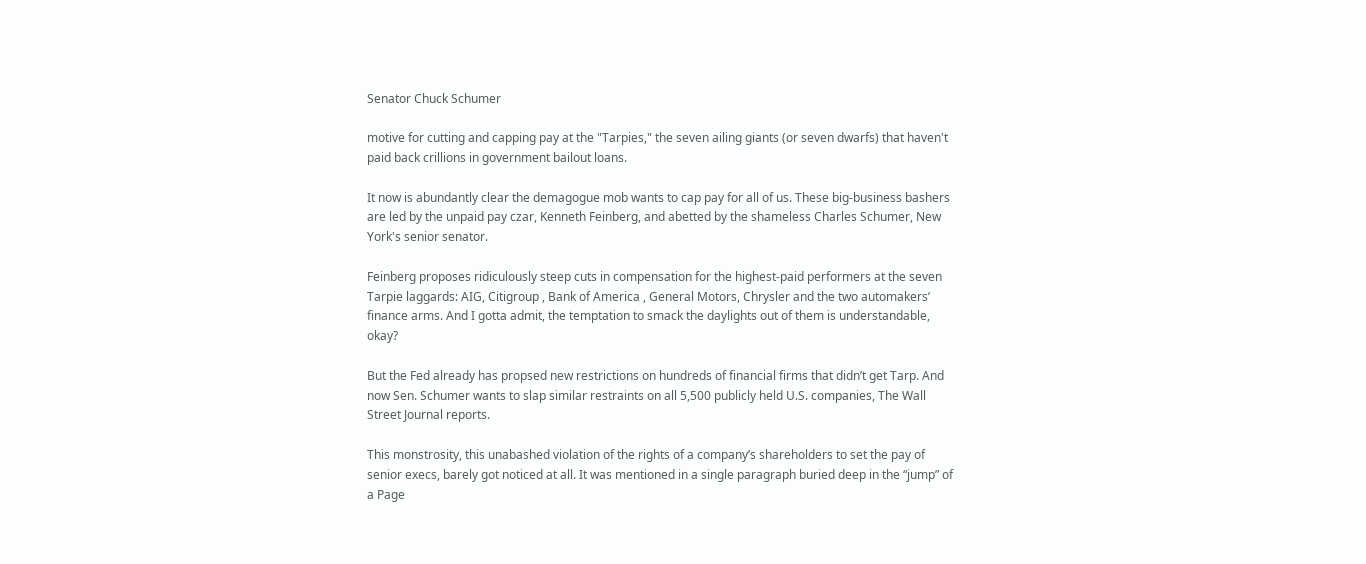Senator Chuck Schumer

motive for cutting and capping pay at the "Tarpies," the seven ailing giants (or seven dwarfs) that haven't paid back crillions in government bailout loans.

It now is abundantly clear the demagogue mob wants to cap pay for all of us. These big-business bashers are led by the unpaid pay czar, Kenneth Feinberg, and abetted by the shameless Charles Schumer, New York's senior senator.

Feinberg proposes ridiculously steep cuts in compensation for the highest-paid performers at the seven Tarpie laggards: AIG, Citigroup , Bank of America , General Motors, Chrysler and the two automakers’ finance arms. And I gotta admit, the temptation to smack the daylights out of them is understandable, okay?

But the Fed already has propsed new restrictions on hundreds of financial firms that didn’t get Tarp. And now Sen. Schumer wants to slap similar restraints on all 5,500 publicly held U.S. companies, The Wall Street Journal reports.

This monstrosity, this unabashed violation of the rights of a company’s shareholders to set the pay of senior execs, barely got noticed at all. It was mentioned in a single paragraph buried deep in the “jump” of a Page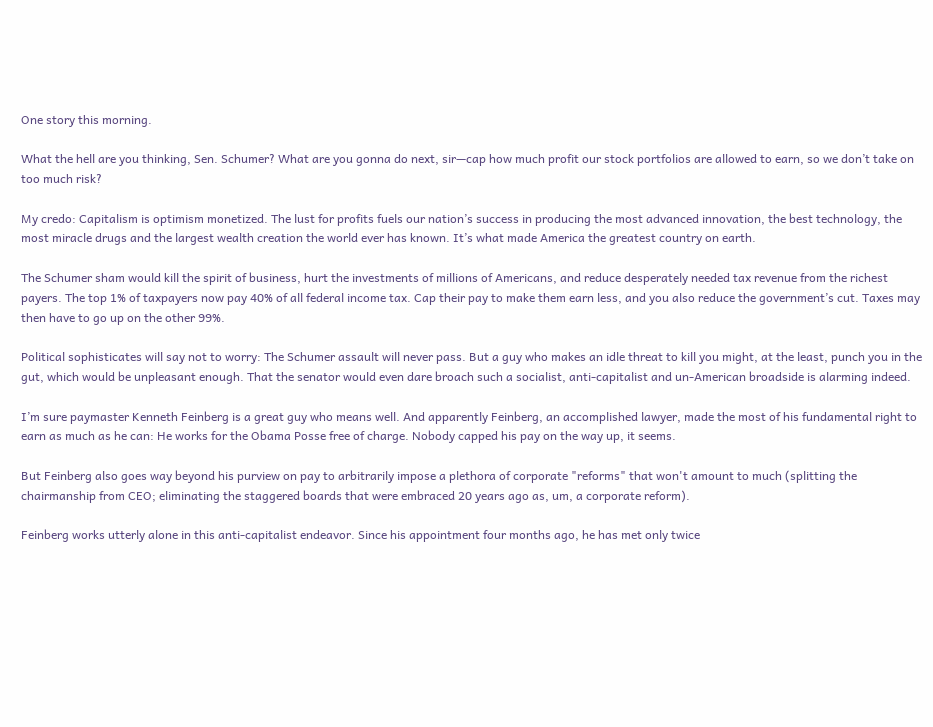One story this morning.

What the hell are you thinking, Sen. Schumer? What are you gonna do next, sir—cap how much profit our stock portfolios are allowed to earn, so we don’t take on too much risk?

My credo: Capitalism is optimism monetized. The lust for profits fuels our nation’s success in producing the most advanced innovation, the best technology, the most miracle drugs and the largest wealth creation the world ever has known. It’s what made America the greatest country on earth.

The Schumer sham would kill the spirit of business, hurt the investments of millions of Americans, and reduce desperately needed tax revenue from the richest payers. The top 1% of taxpayers now pay 40% of all federal income tax. Cap their pay to make them earn less, and you also reduce the government’s cut. Taxes may then have to go up on the other 99%.

Political sophisticates will say not to worry: The Schumer assault will never pass. But a guy who makes an idle threat to kill you might, at the least, punch you in the gut, which would be unpleasant enough. That the senator would even dare broach such a socialist, anti-capitalist and un-American broadside is alarming indeed.

I’m sure paymaster Kenneth Feinberg is a great guy who means well. And apparently Feinberg, an accomplished lawyer, made the most of his fundamental right to earn as much as he can: He works for the Obama Posse free of charge. Nobody capped his pay on the way up, it seems.

But Feinberg also goes way beyond his purview on pay to arbitrarily impose a plethora of corporate "reforms" that won't amount to much (splitting the chairmanship from CEO; eliminating the staggered boards that were embraced 20 years ago as, um, a corporate reform).

Feinberg works utterly alone in this anti-capitalist endeavor. Since his appointment four months ago, he has met only twice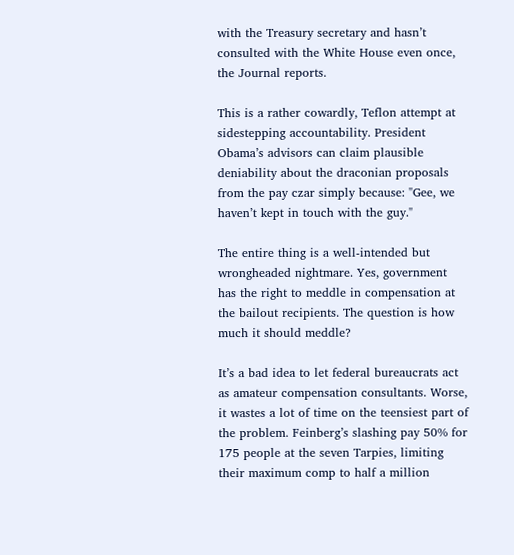with the Treasury secretary and hasn’t consulted with the White House even once, the Journal reports.

This is a rather cowardly, Teflon attempt at sidestepping accountability. President Obama’s advisors can claim plausible deniability about the draconian proposals from the pay czar simply because: "Gee, we haven’t kept in touch with the guy."

The entire thing is a well-intended but wrongheaded nightmare. Yes, government has the right to meddle in compensation at the bailout recipients. The question is how much it should meddle?

It’s a bad idea to let federal bureaucrats act as amateur compensation consultants. Worse, it wastes a lot of time on the teensiest part of the problem. Feinberg’s slashing pay 50% for 175 people at the seven Tarpies, limiting their maximum comp to half a million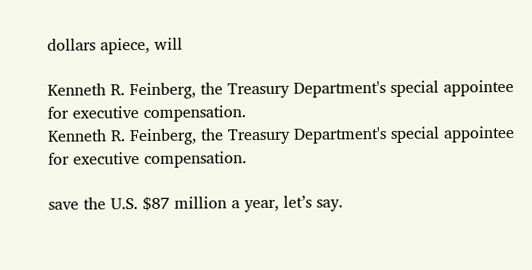dollars apiece, will

Kenneth R. Feinberg, the Treasury Department's special appointee for executive compensation.
Kenneth R. Feinberg, the Treasury Department's special appointee for executive compensation.

save the U.S. $87 million a year, let’s say.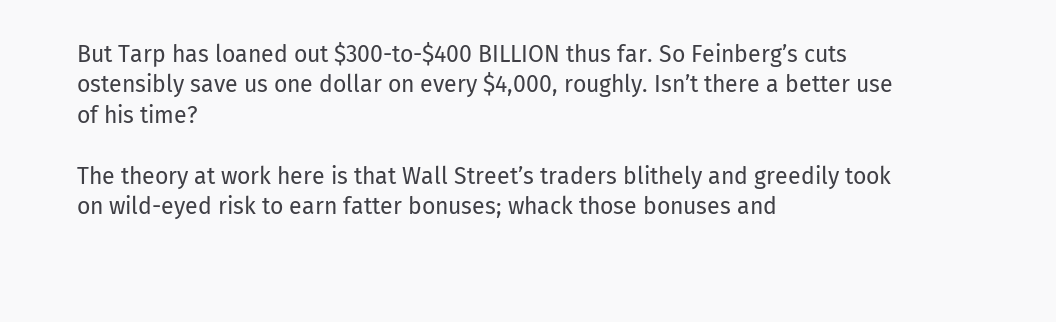But Tarp has loaned out $300-to-$400 BILLION thus far. So Feinberg’s cuts ostensibly save us one dollar on every $4,000, roughly. Isn’t there a better use of his time?

The theory at work here is that Wall Street’s traders blithely and greedily took on wild-eyed risk to earn fatter bonuses; whack those bonuses and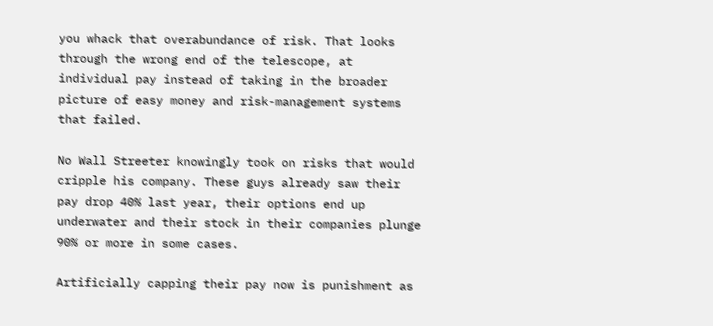you whack that overabundance of risk. That looks through the wrong end of the telescope, at individual pay instead of taking in the broader picture of easy money and risk-management systems that failed.

No Wall Streeter knowingly took on risks that would cripple his company. These guys already saw their pay drop 40% last year, their options end up underwater and their stock in their companies plunge 90% or more in some cases.

Artificially capping their pay now is punishment as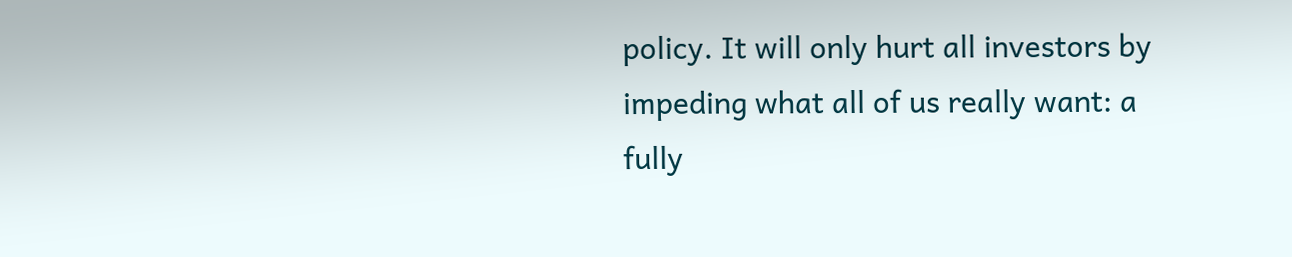policy. It will only hurt all investors by impeding what all of us really want: a fully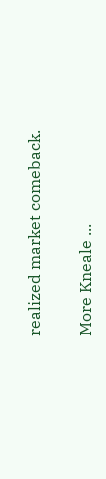realized market comeback.

More Kneale ...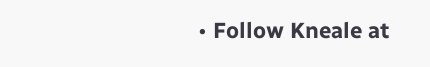• Follow Kneale at